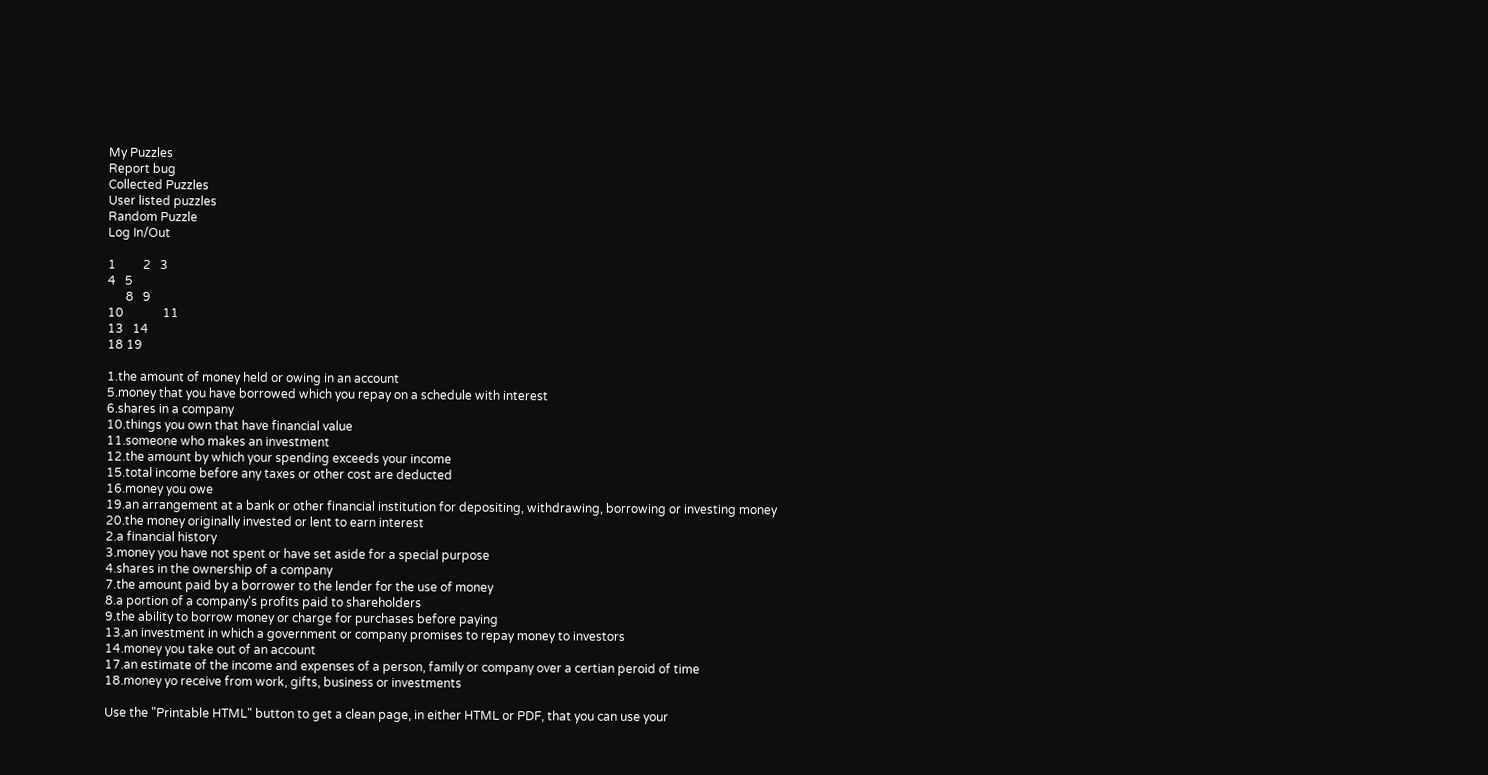My Puzzles
Report bug
Collected Puzzles
User listed puzzles
Random Puzzle
Log In/Out

1         2   3
4   5
      8   9
10             11
13   14
18 19

1.the amount of money held or owing in an account
5.money that you have borrowed which you repay on a schedule with interest
6.shares in a company
10.things you own that have financial value
11.someone who makes an investment
12.the amount by which your spending exceeds your income
15.total income before any taxes or other cost are deducted
16.money you owe
19.an arrangement at a bank or other financial institution for depositing, withdrawing, borrowing or investing money
20.the money originally invested or lent to earn interest
2.a financial history
3.money you have not spent or have set aside for a special purpose
4.shares in the ownership of a company
7.the amount paid by a borrower to the lender for the use of money
8.a portion of a company's profits paid to shareholders
9.the ability to borrow money or charge for purchases before paying
13.an investment in which a government or company promises to repay money to investors
14.money you take out of an account
17.an estimate of the income and expenses of a person, family or company over a certian peroid of time
18.money yo receive from work, gifts, business or investments

Use the "Printable HTML" button to get a clean page, in either HTML or PDF, that you can use your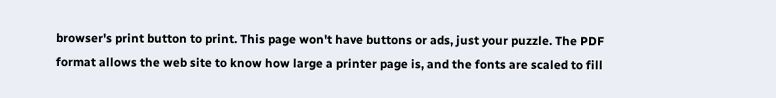browser's print button to print. This page won't have buttons or ads, just your puzzle. The PDF format allows the web site to know how large a printer page is, and the fonts are scaled to fill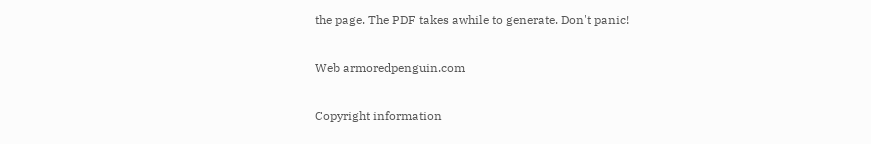the page. The PDF takes awhile to generate. Don't panic!

Web armoredpenguin.com

Copyright information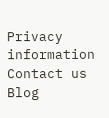Privacy information Contact us Blog